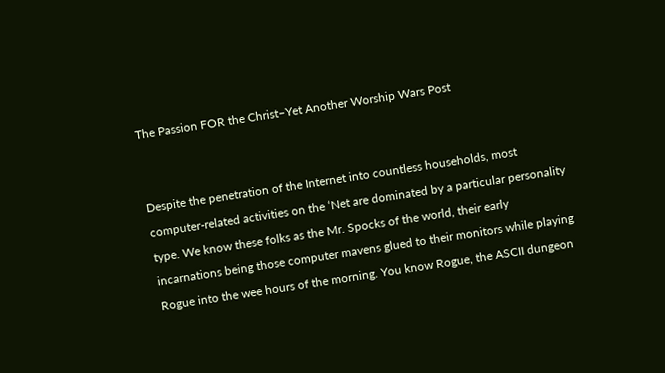The Passion FOR the Christ–Yet Another Worship Wars Post


Despite the penetration of the Internet into countless households, most computer-related activities on the ‘Net are dominated by a particular personality type. We know these folks as the Mr. Spocks of the world, their early incarnations being those computer mavens glued to their monitors while playing Rogue into the wee hours of the morning. You know Rogue, the ASCII dungeon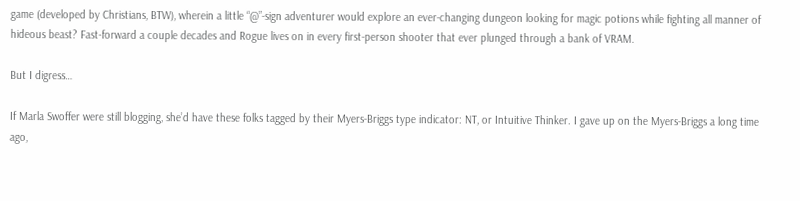game (developed by Christians, BTW), wherein a little “@”-sign adventurer would explore an ever-changing dungeon looking for magic potions while fighting all manner of hideous beast? Fast-forward a couple decades and Rogue lives on in every first-person shooter that ever plunged through a bank of VRAM.

But I digress…

If Marla Swoffer were still blogging, she’d have these folks tagged by their Myers-Briggs type indicator: NT, or Intuitive Thinker. I gave up on the Myers-Briggs a long time ago,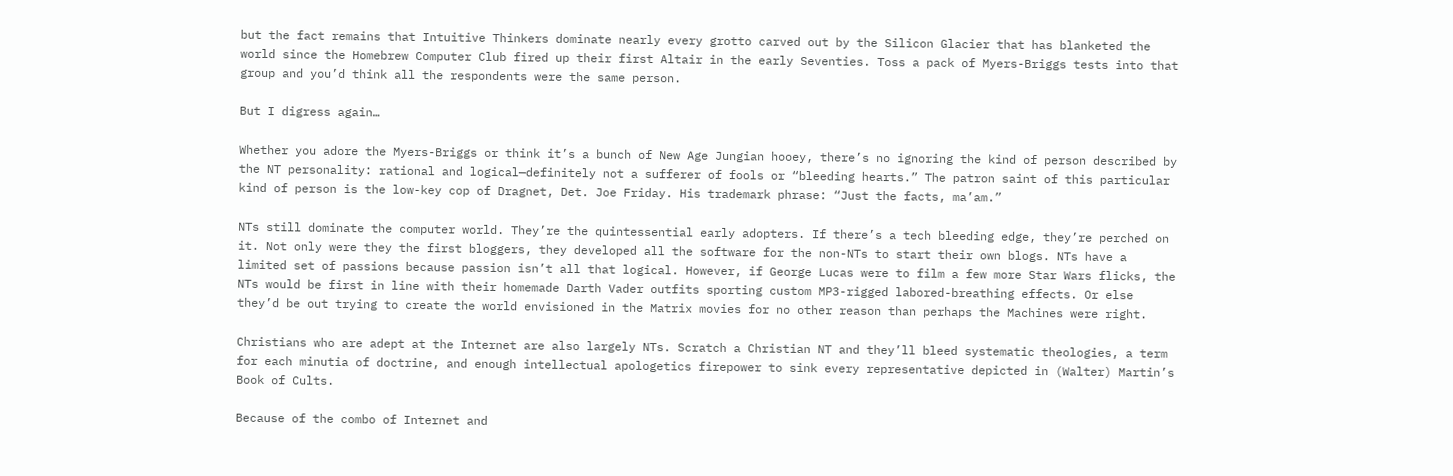but the fact remains that Intuitive Thinkers dominate nearly every grotto carved out by the Silicon Glacier that has blanketed the world since the Homebrew Computer Club fired up their first Altair in the early Seventies. Toss a pack of Myers-Briggs tests into that group and you’d think all the respondents were the same person.

But I digress again…

Whether you adore the Myers-Briggs or think it’s a bunch of New Age Jungian hooey, there’s no ignoring the kind of person described by the NT personality: rational and logical—definitely not a sufferer of fools or “bleeding hearts.” The patron saint of this particular kind of person is the low-key cop of Dragnet, Det. Joe Friday. His trademark phrase: “Just the facts, ma’am.”

NTs still dominate the computer world. They’re the quintessential early adopters. If there’s a tech bleeding edge, they’re perched on it. Not only were they the first bloggers, they developed all the software for the non-NTs to start their own blogs. NTs have a limited set of passions because passion isn’t all that logical. However, if George Lucas were to film a few more Star Wars flicks, the NTs would be first in line with their homemade Darth Vader outfits sporting custom MP3-rigged labored-breathing effects. Or else they’d be out trying to create the world envisioned in the Matrix movies for no other reason than perhaps the Machines were right.

Christians who are adept at the Internet are also largely NTs. Scratch a Christian NT and they’ll bleed systematic theologies, a term for each minutia of doctrine, and enough intellectual apologetics firepower to sink every representative depicted in (Walter) Martin’s Book of Cults.

Because of the combo of Internet and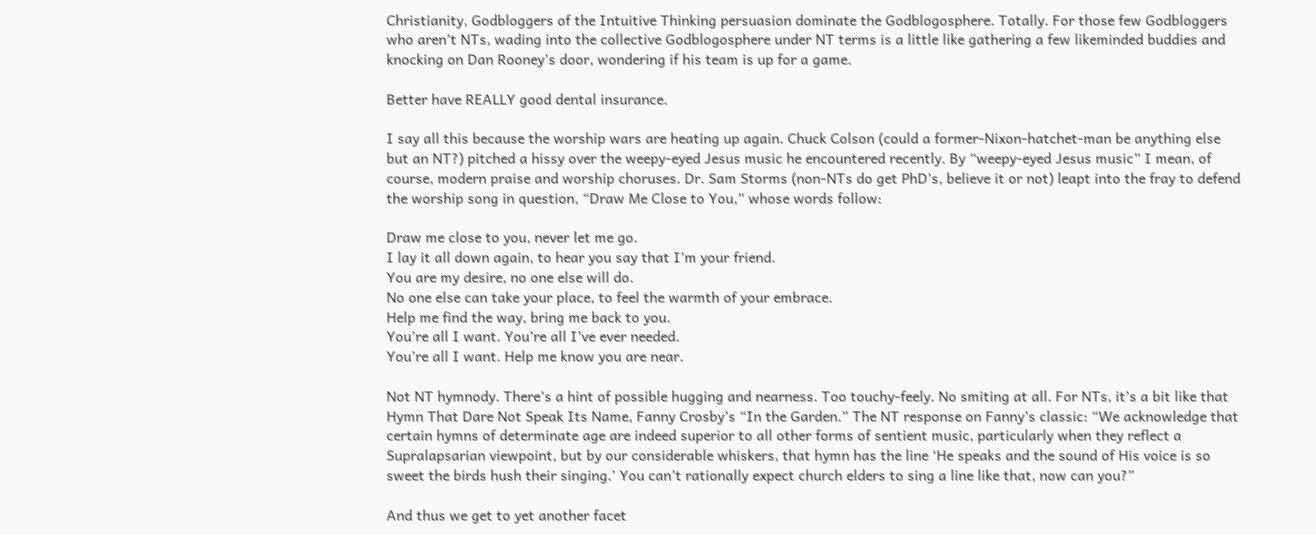Christianity, Godbloggers of the Intuitive Thinking persuasion dominate the Godblogosphere. Totally. For those few Godbloggers who aren’t NTs, wading into the collective Godblogosphere under NT terms is a little like gathering a few likeminded buddies and knocking on Dan Rooney’s door, wondering if his team is up for a game.

Better have REALLY good dental insurance.

I say all this because the worship wars are heating up again. Chuck Colson (could a former-Nixon-hatchet-man be anything else but an NT?) pitched a hissy over the weepy-eyed Jesus music he encountered recently. By “weepy-eyed Jesus music” I mean, of course, modern praise and worship choruses. Dr. Sam Storms (non-NTs do get PhD’s, believe it or not) leapt into the fray to defend the worship song in question, “Draw Me Close to You,” whose words follow:

Draw me close to you, never let me go.
I lay it all down again, to hear you say that I’m your friend.
You are my desire, no one else will do.
No one else can take your place, to feel the warmth of your embrace.
Help me find the way, bring me back to you.
You’re all I want. You’re all I’ve ever needed.
You’re all I want. Help me know you are near.

Not NT hymnody. There’s a hint of possible hugging and nearness. Too touchy-feely. No smiting at all. For NTs, it’s a bit like that Hymn That Dare Not Speak Its Name, Fanny Crosby’s “In the Garden.” The NT response on Fanny’s classic: “We acknowledge that certain hymns of determinate age are indeed superior to all other forms of sentient music, particularly when they reflect a Supralapsarian viewpoint, but by our considerable whiskers, that hymn has the line ‘He speaks and the sound of His voice is so sweet the birds hush their singing.’ You can’t rationally expect church elders to sing a line like that, now can you?”

And thus we get to yet another facet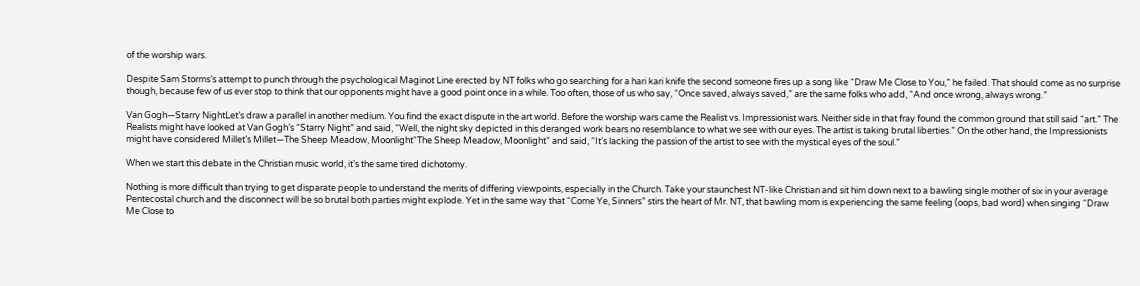of the worship wars.

Despite Sam Storms’s attempt to punch through the psychological Maginot Line erected by NT folks who go searching for a hari kari knife the second someone fires up a song like “Draw Me Close to You,” he failed. That should come as no surprise though, because few of us ever stop to think that our opponents might have a good point once in a while. Too often, those of us who say, “Once saved, always saved,” are the same folks who add, “And once wrong, always wrong.”

Van Gogh—Starry NightLet’s draw a parallel in another medium. You find the exact dispute in the art world. Before the worship wars came the Realist vs. Impressionist wars. Neither side in that fray found the common ground that still said “art.” The Realists might have looked at Van Gogh’s “Starry Night” and said, “Well, the night sky depicted in this deranged work bears no resemblance to what we see with our eyes. The artist is taking brutal liberties.” On the other hand, the Impressionists might have considered Millet’s Millet—The Sheep Meadow, Moonlight“The Sheep Meadow, Moonlight” and said, “It’s lacking the passion of the artist to see with the mystical eyes of the soul.”

When we start this debate in the Christian music world, it’s the same tired dichotomy.

Nothing is more difficult than trying to get disparate people to understand the merits of differing viewpoints, especially in the Church. Take your staunchest NT-like Christian and sit him down next to a bawling single mother of six in your average Pentecostal church and the disconnect will be so brutal both parties might explode. Yet in the same way that “Come Ye, Sinners” stirs the heart of Mr. NT, that bawling mom is experiencing the same feeling (oops, bad word) when singing “Draw Me Close to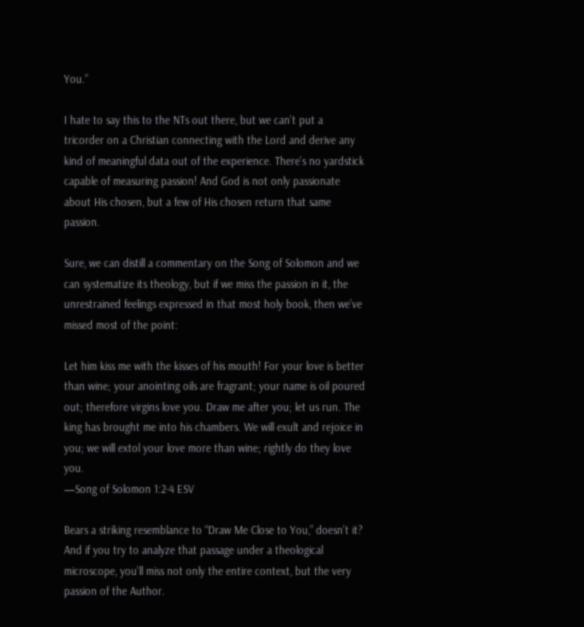You.”

I hate to say this to the NTs out there, but we can’t put a tricorder on a Christian connecting with the Lord and derive any kind of meaningful data out of the experience. There’s no yardstick capable of measuring passion! And God is not only passionate about His chosen, but a few of His chosen return that same passion.

Sure, we can distill a commentary on the Song of Solomon and we can systematize its theology, but if we miss the passion in it, the unrestrained feelings expressed in that most holy book, then we’ve missed most of the point:

Let him kiss me with the kisses of his mouth! For your love is better than wine; your anointing oils are fragrant; your name is oil poured out; therefore virgins love you. Draw me after you; let us run. The king has brought me into his chambers. We will exult and rejoice in you; we will extol your love more than wine; rightly do they love you.
—Song of Solomon 1:2-4 ESV

Bears a striking resemblance to “Draw Me Close to You,” doesn’t it? And if you try to analyze that passage under a theological microscope, you’ll miss not only the entire context, but the very passion of the Author.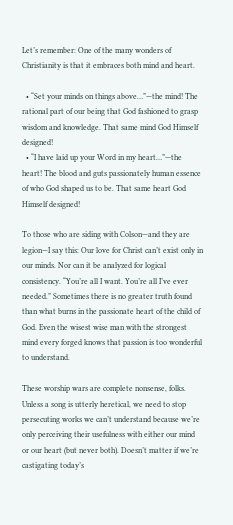Let’s remember: One of the many wonders of Christianity is that it embraces both mind and heart.

  • “Set your minds on things above…”—the mind! The rational part of our being that God fashioned to grasp wisdom and knowledge. That same mind God Himself designed!
  • “I have laid up your Word in my heart…”—the heart! The blood and guts passionately human essence of who God shaped us to be. That same heart God Himself designed!

To those who are siding with Colson—and they are legion—I say this: Our love for Christ can’t exist only in our minds. Nor can it be analyzed for logical consistency. “You’re all I want. You’re all I’ve ever needed.” Sometimes there is no greater truth found than what burns in the passionate heart of the child of God. Even the wisest wise man with the strongest mind every forged knows that passion is too wonderful to understand.

These worship wars are complete nonsense, folks. Unless a song is utterly heretical, we need to stop persecuting works we can’t understand because we’re only perceiving their usefulness with either our mind or our heart (but never both). Doesn’t matter if we’re castigating today’s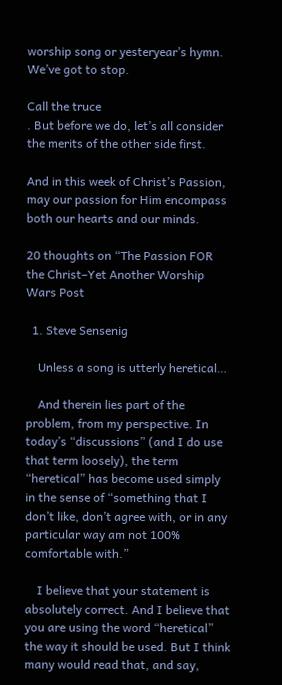worship song or yesteryear’s hymn. We’ve got to stop.

Call the truce
. But before we do, let’s all consider the merits of the other side first.

And in this week of Christ’s Passion, may our passion for Him encompass both our hearts and our minds.

20 thoughts on “The Passion FOR the Christ–Yet Another Worship Wars Post

  1. Steve Sensenig

    Unless a song is utterly heretical…

    And therein lies part of the problem, from my perspective. In today’s “discussions” (and I do use that term loosely), the term “heretical” has become used simply in the sense of “something that I don’t like, don’t agree with, or in any particular way am not 100% comfortable with.”

    I believe that your statement is absolutely correct. And I believe that you are using the word “heretical” the way it should be used. But I think many would read that, and say,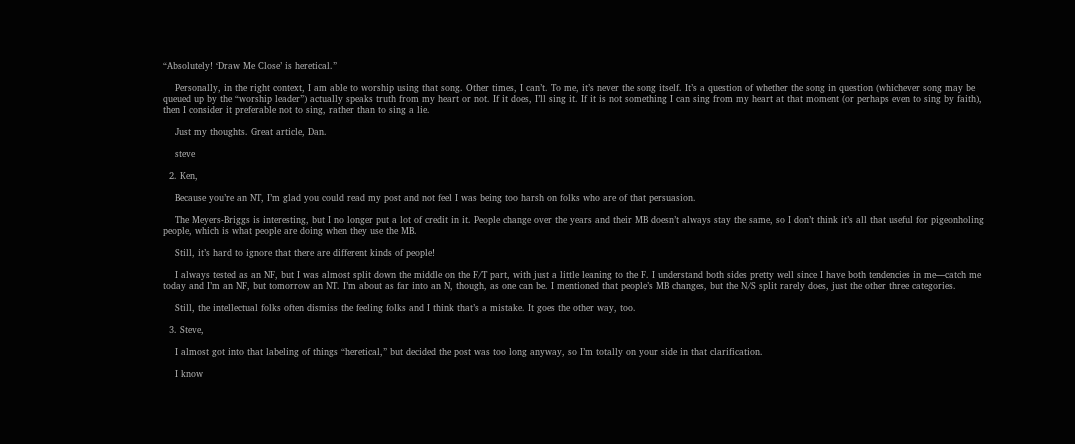“Absolutely! ‘Draw Me Close’ is heretical.”

    Personally, in the right context, I am able to worship using that song. Other times, I can’t. To me, it’s never the song itself. It’s a question of whether the song in question (whichever song may be queued up by the “worship leader”) actually speaks truth from my heart or not. If it does, I’ll sing it. If it is not something I can sing from my heart at that moment (or perhaps even to sing by faith), then I consider it preferable not to sing, rather than to sing a lie.

    Just my thoughts. Great article, Dan.

    steve

  2. Ken,

    Because you’re an NT, I’m glad you could read my post and not feel I was being too harsh on folks who are of that persuasion.

    The Meyers-Briggs is interesting, but I no longer put a lot of credit in it. People change over the years and their MB doesn’t always stay the same, so I don’t think it’s all that useful for pigeonholing people, which is what people are doing when they use the MB.

    Still, it’s hard to ignore that there are different kinds of people!

    I always tested as an NF, but I was almost split down the middle on the F/T part, with just a little leaning to the F. I understand both sides pretty well since I have both tendencies in me—catch me today and I’m an NF, but tomorrow an NT. I’m about as far into an N, though, as one can be. I mentioned that people’s MB changes, but the N/S split rarely does, just the other three categories.

    Still, the intellectual folks often dismiss the feeling folks and I think that’s a mistake. It goes the other way, too.

  3. Steve,

    I almost got into that labeling of things “heretical,” but decided the post was too long anyway, so I’m totally on your side in that clarification.

    I know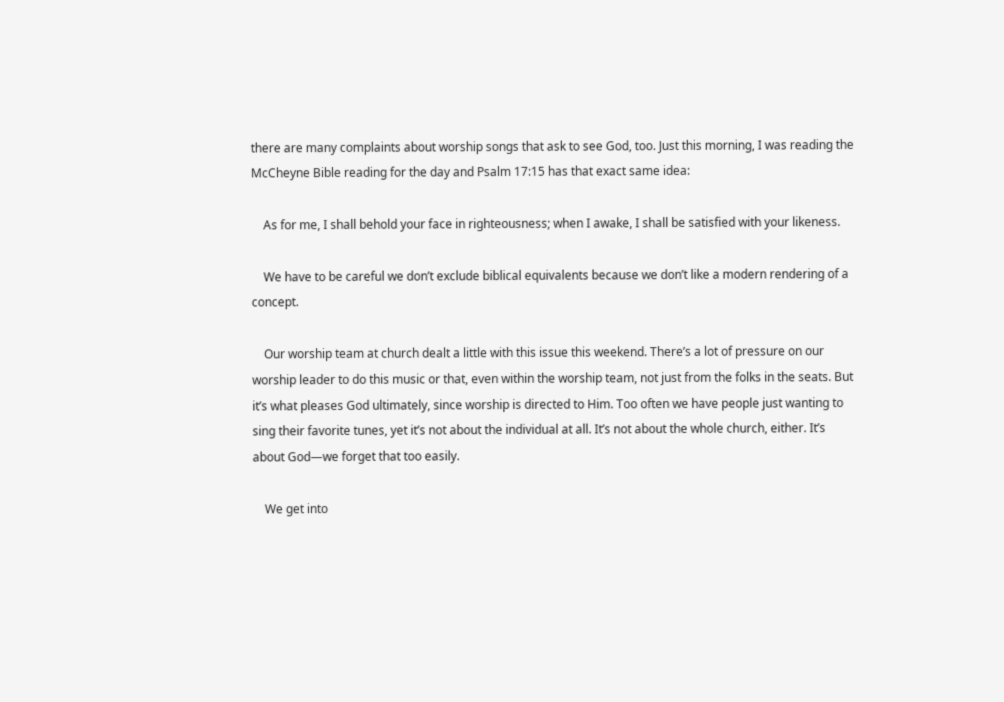there are many complaints about worship songs that ask to see God, too. Just this morning, I was reading the McCheyne Bible reading for the day and Psalm 17:15 has that exact same idea:

    As for me, I shall behold your face in righteousness; when I awake, I shall be satisfied with your likeness.

    We have to be careful we don’t exclude biblical equivalents because we don’t like a modern rendering of a concept.

    Our worship team at church dealt a little with this issue this weekend. There’s a lot of pressure on our worship leader to do this music or that, even within the worship team, not just from the folks in the seats. But it’s what pleases God ultimately, since worship is directed to Him. Too often we have people just wanting to sing their favorite tunes, yet it’s not about the individual at all. It’s not about the whole church, either. It’s about God—we forget that too easily.

    We get into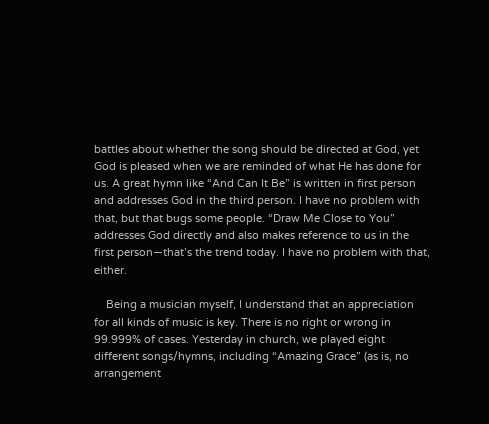battles about whether the song should be directed at God, yet God is pleased when we are reminded of what He has done for us. A great hymn like “And Can It Be” is written in first person and addresses God in the third person. I have no problem with that, but that bugs some people. “Draw Me Close to You” addresses God directly and also makes reference to us in the first person—that’s the trend today. I have no problem with that, either.

    Being a musician myself, I understand that an appreciation for all kinds of music is key. There is no right or wrong in 99.999% of cases. Yesterday in church, we played eight different songs/hymns, including “Amazing Grace” (as is, no arrangement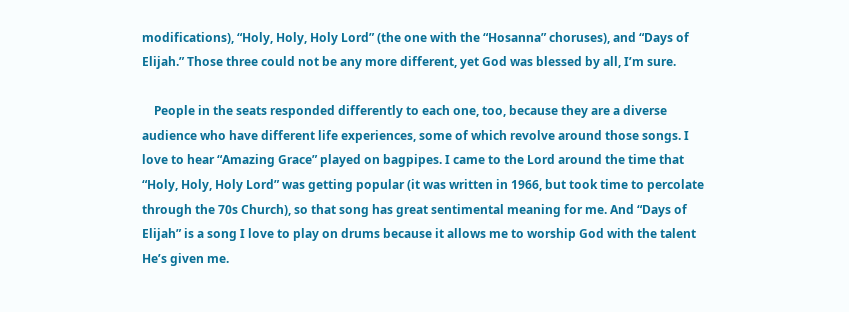modifications), “Holy, Holy, Holy Lord” (the one with the “Hosanna” choruses), and “Days of Elijah.” Those three could not be any more different, yet God was blessed by all, I’m sure.

    People in the seats responded differently to each one, too, because they are a diverse audience who have different life experiences, some of which revolve around those songs. I love to hear “Amazing Grace” played on bagpipes. I came to the Lord around the time that “Holy, Holy, Holy Lord” was getting popular (it was written in 1966, but took time to percolate through the 70s Church), so that song has great sentimental meaning for me. And “Days of Elijah” is a song I love to play on drums because it allows me to worship God with the talent He’s given me.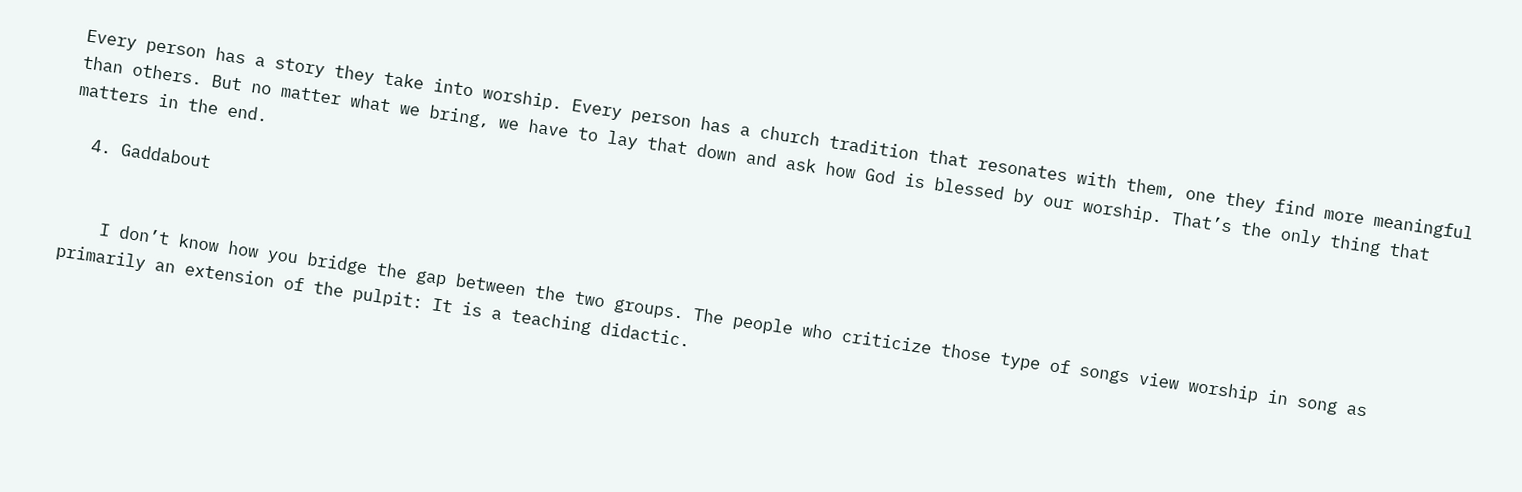Every person has a story they take into worship. Every person has a church tradition that resonates with them, one they find more meaningful than others. But no matter what we bring, we have to lay that down and ask how God is blessed by our worship. That’s the only thing that matters in the end.

  4. Gaddabout


    I don’t know how you bridge the gap between the two groups. The people who criticize those type of songs view worship in song as primarily an extension of the pulpit: It is a teaching didactic.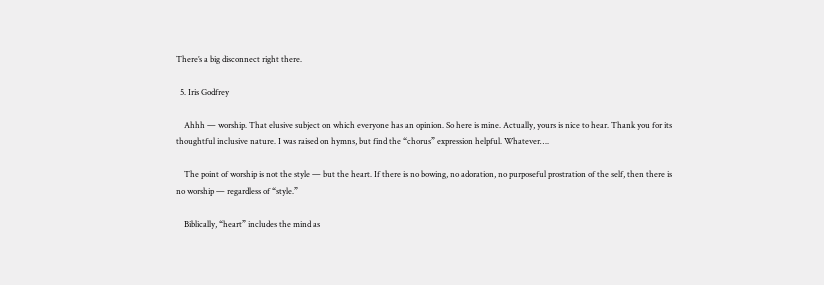There’s a big disconnect right there.

  5. Iris Godfrey

    Ahhh — worship. That elusive subject on which everyone has an opinion. So here is mine. Actually, yours is nice to hear. Thank you for its thoughtful inclusive nature. I was raised on hymns, but find the “chorus” expression helpful. Whatever….

    The point of worship is not the style — but the heart. If there is no bowing, no adoration, no purposeful prostration of the self, then there is no worship — regardless of “style.”

    Biblically, “heart” includes the mind as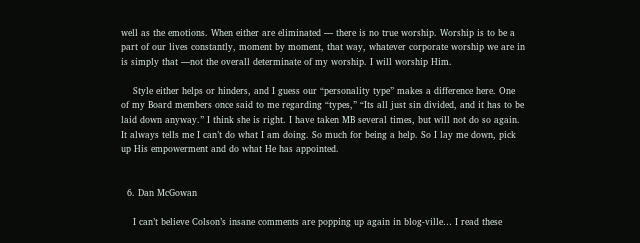well as the emotions. When either are eliminated — there is no true worship. Worship is to be a part of our lives constantly, moment by moment, that way, whatever corporate worship we are in is simply that —not the overall determinate of my worship. I will worship Him.

    Style either helps or hinders, and I guess our “personality type” makes a difference here. One of my Board members once said to me regarding “types,” “Its all just sin divided, and it has to be laid down anyway.” I think she is right. I have taken MB several times, but will not do so again. It always tells me I can’t do what I am doing. So much for being a help. So I lay me down, pick up His empowerment and do what He has appointed.


  6. Dan McGowan

    I can’t believe Colson’s insane comments are popping up again in blog-ville… I read these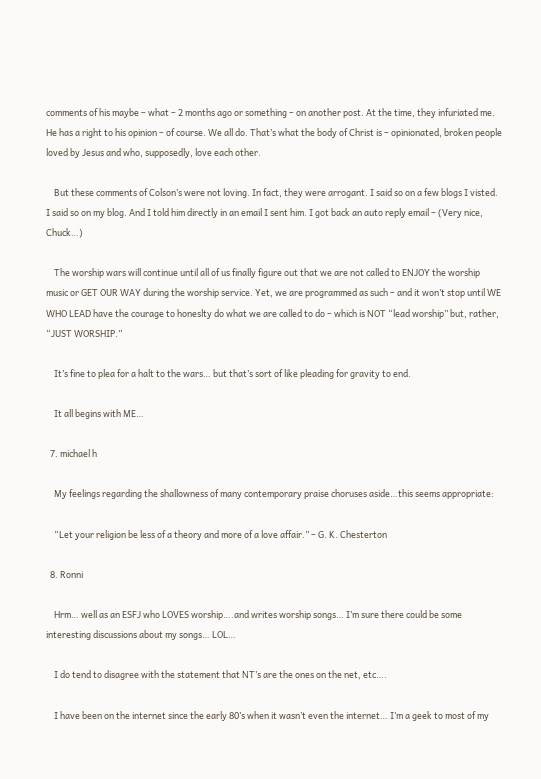comments of his maybe – what – 2 months ago or something – on another post. At the time, they infuriated me. He has a right to his opinion – of course. We all do. That’s what the body of Christ is – opinionated, broken people loved by Jesus and who, supposedly, love each other.

    But these comments of Colson’s were not loving. In fact, they were arrogant. I said so on a few blogs I visted. I said so on my blog. And I told him directly in an email I sent him. I got back an auto reply email – (Very nice, Chuck…)

    The worship wars will continue until all of us finally figure out that we are not called to ENJOY the worship music or GET OUR WAY during the worship service. Yet, we are programmed as such – and it won’t stop until WE WHO LEAD have the courage to honeslty do what we are called to do – which is NOT “lead worship” but, rather, “JUST WORSHIP.”

    It’s fine to plea for a halt to the wars… but that’s sort of like pleading for gravity to end.

    It all begins with ME…

  7. michael h

    My feelings regarding the shallowness of many contemporary praise choruses aside…this seems appropriate:

    “Let your religion be less of a theory and more of a love affair.” – G. K. Chesterton

  8. Ronni

    Hrm… well as an ESFJ who LOVES worship….and writes worship songs… I’m sure there could be some interesting discussions about my songs… LOL…

    I do tend to disagree with the statement that NT’s are the ones on the net, etc….

    I have been on the internet since the early 80’s when it wasn’t even the internet… I’m a geek to most of my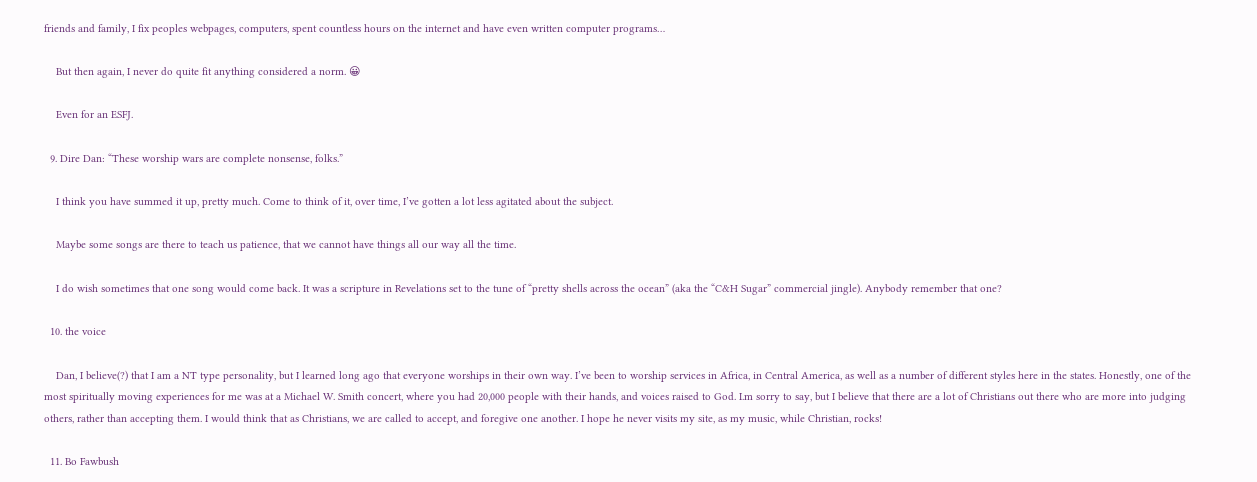friends and family, I fix peoples webpages, computers, spent countless hours on the internet and have even written computer programs…

    But then again, I never do quite fit anything considered a norm. 😀

    Even for an ESFJ.

  9. Dire Dan: “These worship wars are complete nonsense, folks.”

    I think you have summed it up, pretty much. Come to think of it, over time, I’ve gotten a lot less agitated about the subject.

    Maybe some songs are there to teach us patience, that we cannot have things all our way all the time.

    I do wish sometimes that one song would come back. It was a scripture in Revelations set to the tune of “pretty shells across the ocean” (aka the “C&H Sugar” commercial jingle). Anybody remember that one?

  10. the voice

    Dan, I believe(?) that I am a NT type personality, but I learned long ago that everyone worships in their own way. I’ve been to worship services in Africa, in Central America, as well as a number of different styles here in the states. Honestly, one of the most spiritually moving experiences for me was at a Michael W. Smith concert, where you had 20,000 people with their hands, and voices raised to God. I.m sorry to say, but I believe that there are a lot of Christians out there who are more into judging others, rather than accepting them. I would think that as Christians, we are called to accept, and foregive one another. I hope he never visits my site, as my music, while Christian, rocks!

  11. Bo Fawbush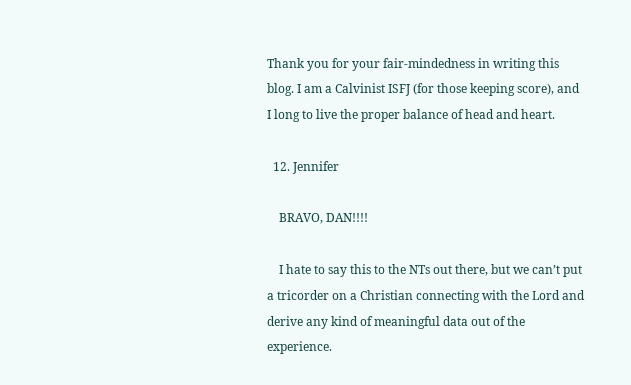Thank you for your fair-mindedness in writing this blog. I am a Calvinist ISFJ (for those keeping score), and I long to live the proper balance of head and heart.

  12. Jennifer

    BRAVO, DAN!!!!

    I hate to say this to the NTs out there, but we can’t put a tricorder on a Christian connecting with the Lord and derive any kind of meaningful data out of the experience.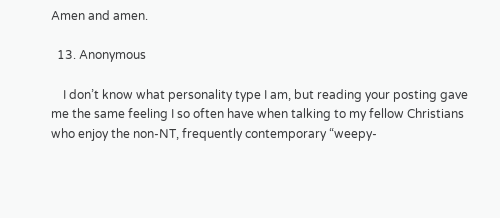Amen and amen.

  13. Anonymous

    I don’t know what personality type I am, but reading your posting gave me the same feeling I so often have when talking to my fellow Christians who enjoy the non-NT, frequently contemporary “weepy-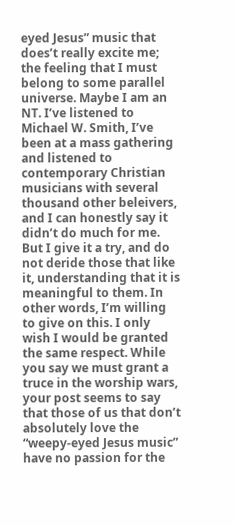eyed Jesus” music that does’t really excite me; the feeling that I must belong to some parallel universe. Maybe I am an NT. I’ve listened to Michael W. Smith, I’ve been at a mass gathering and listened to contemporary Christian musicians with several thousand other beleivers, and I can honestly say it didn’t do much for me. But I give it a try, and do not deride those that like it, understanding that it is meaningful to them. In other words, I’m willing to give on this. I only wish I would be granted the same respect. While you say we must grant a truce in the worship wars, your post seems to say that those of us that don’t absolutely love the “weepy-eyed Jesus music” have no passion for the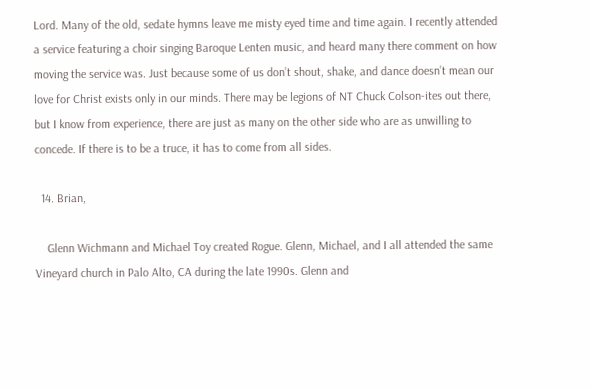Lord. Many of the old, sedate hymns leave me misty eyed time and time again. I recently attended a service featuring a choir singing Baroque Lenten music, and heard many there comment on how moving the service was. Just because some of us don’t shout, shake, and dance doesn’t mean our love for Christ exists only in our minds. There may be legions of NT Chuck Colson-ites out there, but I know from experience, there are just as many on the other side who are as unwilling to concede. If there is to be a truce, it has to come from all sides.

  14. Brian,

    Glenn Wichmann and Michael Toy created Rogue. Glenn, Michael, and I all attended the same Vineyard church in Palo Alto, CA during the late 1990s. Glenn and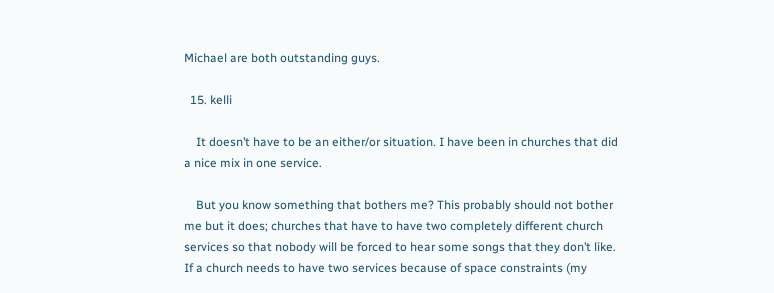Michael are both outstanding guys.

  15. kelli

    It doesn’t have to be an either/or situation. I have been in churches that did a nice mix in one service.

    But you know something that bothers me? This probably should not bother me but it does; churches that have to have two completely different church services so that nobody will be forced to hear some songs that they don’t like. If a church needs to have two services because of space constraints (my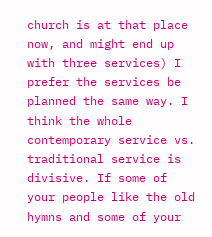church is at that place now, and might end up with three services) I prefer the services be planned the same way. I think the whole contemporary service vs. traditional service is divisive. If some of your people like the old hymns and some of your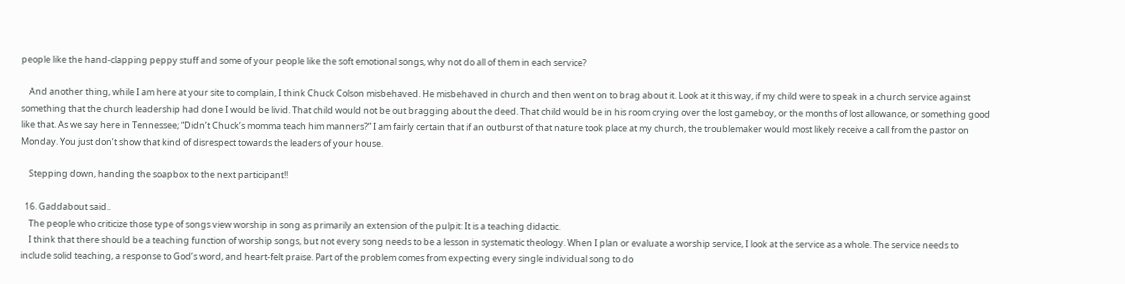people like the hand-clapping peppy stuff and some of your people like the soft emotional songs, why not do all of them in each service?

    And another thing, while I am here at your site to complain, I think Chuck Colson misbehaved. He misbehaved in church and then went on to brag about it. Look at it this way, if my child were to speak in a church service against something that the church leadership had done I would be livid. That child would not be out bragging about the deed. That child would be in his room crying over the lost gameboy, or the months of lost allowance, or something good like that. As we say here in Tennessee; “Didn’t Chuck’s momma teach him manners?” I am fairly certain that if an outburst of that nature took place at my church, the troublemaker would most likely receive a call from the pastor on Monday. You just don’t show that kind of disrespect towards the leaders of your house.

    Stepping down, handing the soapbox to the next participant!!

  16. Gaddabout said..
    The people who criticize those type of songs view worship in song as primarily an extension of the pulpit: It is a teaching didactic.
    I think that there should be a teaching function of worship songs, but not every song needs to be a lesson in systematic theology. When I plan or evaluate a worship service, I look at the service as a whole. The service needs to include solid teaching, a response to God’s word, and heart-felt praise. Part of the problem comes from expecting every single individual song to do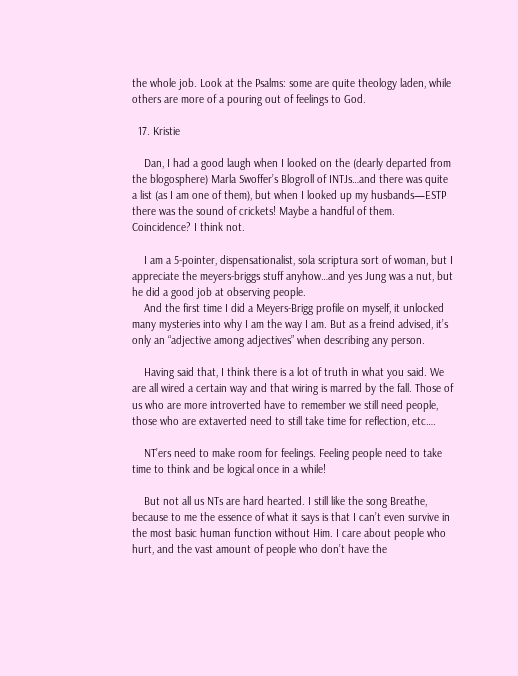the whole job. Look at the Psalms: some are quite theology laden, while others are more of a pouring out of feelings to God.

  17. Kristie

    Dan, I had a good laugh when I looked on the (dearly departed from the blogosphere) Marla Swoffer’s Blogroll of INTJs…and there was quite a list (as I am one of them), but when I looked up my husbands—ESTP there was the sound of crickets! Maybe a handful of them. Coincidence? I think not.

    I am a 5-pointer, dispensationalist, sola scriptura sort of woman, but I appreciate the meyers-briggs stuff anyhow…and yes Jung was a nut, but he did a good job at observing people.
    And the first time I did a Meyers-Brigg profile on myself, it unlocked many mysteries into why I am the way I am. But as a freind advised, it’s only an “adjective among adjectives” when describing any person.

    Having said that, I think there is a lot of truth in what you said. We are all wired a certain way and that wiring is marred by the fall. Those of us who are more introverted have to remember we still need people, those who are extaverted need to still take time for reflection, etc….

    NT’ers need to make room for feelings. Feeling people need to take time to think and be logical once in a while!

    But not all us NTs are hard hearted. I still like the song Breathe, because to me the essence of what it says is that I can’t even survive in the most basic human function without Him. I care about people who hurt, and the vast amount of people who don’t have the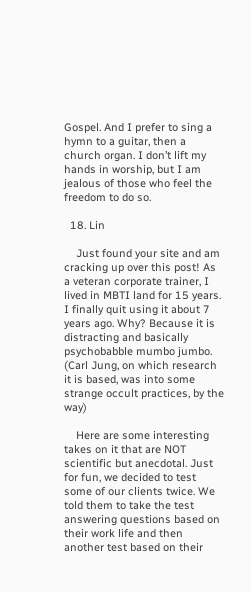Gospel. And I prefer to sing a hymn to a guitar, then a church organ. I don’t lift my hands in worship, but I am jealous of those who feel the freedom to do so.

  18. Lin

    Just found your site and am cracking up over this post! As a veteran corporate trainer, I lived in MBTI land for 15 years. I finally quit using it about 7 years ago. Why? Because it is distracting and basically psychobabble mumbo jumbo. (Carl Jung, on which research it is based, was into some strange occult practices, by the way)

    Here are some interesting takes on it that are NOT scientific but anecdotal. Just for fun, we decided to test some of our clients twice. We told them to take the test answering questions based on their work life and then another test based on their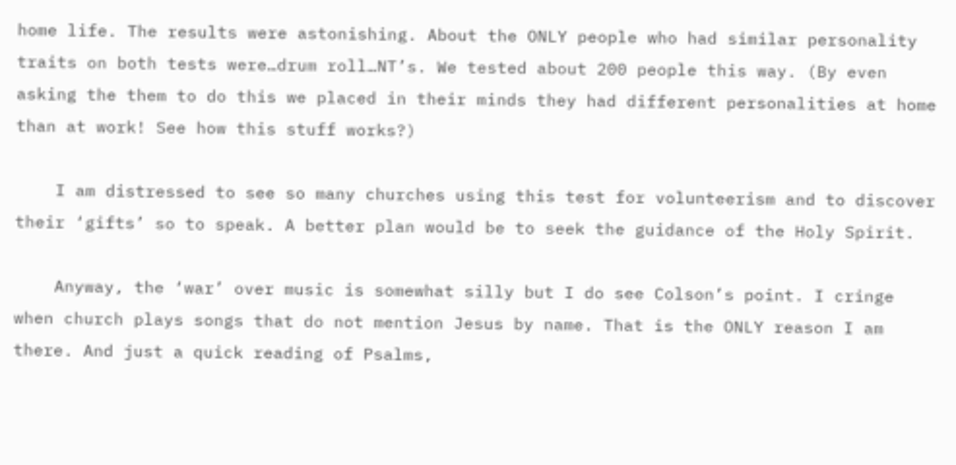home life. The results were astonishing. About the ONLY people who had similar personality traits on both tests were…drum roll…NT’s. We tested about 200 people this way. (By even asking the them to do this we placed in their minds they had different personalities at home than at work! See how this stuff works?)

    I am distressed to see so many churches using this test for volunteerism and to discover their ‘gifts’ so to speak. A better plan would be to seek the guidance of the Holy Spirit.

    Anyway, the ‘war’ over music is somewhat silly but I do see Colson’s point. I cringe when church plays songs that do not mention Jesus by name. That is the ONLY reason I am there. And just a quick reading of Psalms,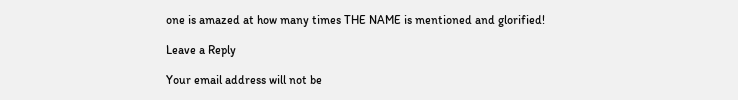one is amazed at how many times THE NAME is mentioned and glorified!

Leave a Reply

Your email address will not be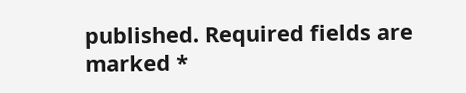published. Required fields are marked *